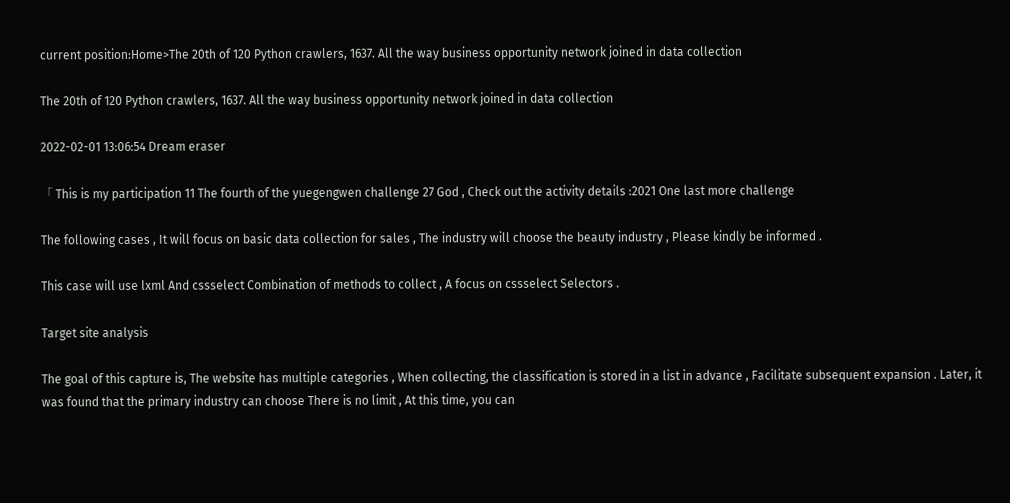current position:Home>The 20th of 120 Python crawlers, 1637. All the way business opportunity network joined in data collection

The 20th of 120 Python crawlers, 1637. All the way business opportunity network joined in data collection

2022-02-01 13:06:54 Dream eraser

「 This is my participation 11 The fourth of the yuegengwen challenge 27 God , Check out the activity details :2021 One last more challenge

The following cases , It will focus on basic data collection for sales , The industry will choose the beauty industry , Please kindly be informed .

This case will use lxml And cssselect Combination of methods to collect , A focus on cssselect Selectors .

Target site analysis

The goal of this capture is, The website has multiple categories , When collecting, the classification is stored in a list in advance , Facilitate subsequent expansion . Later, it was found that the primary industry can choose There is no limit , At this time, you can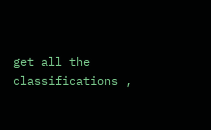get all the classifications ,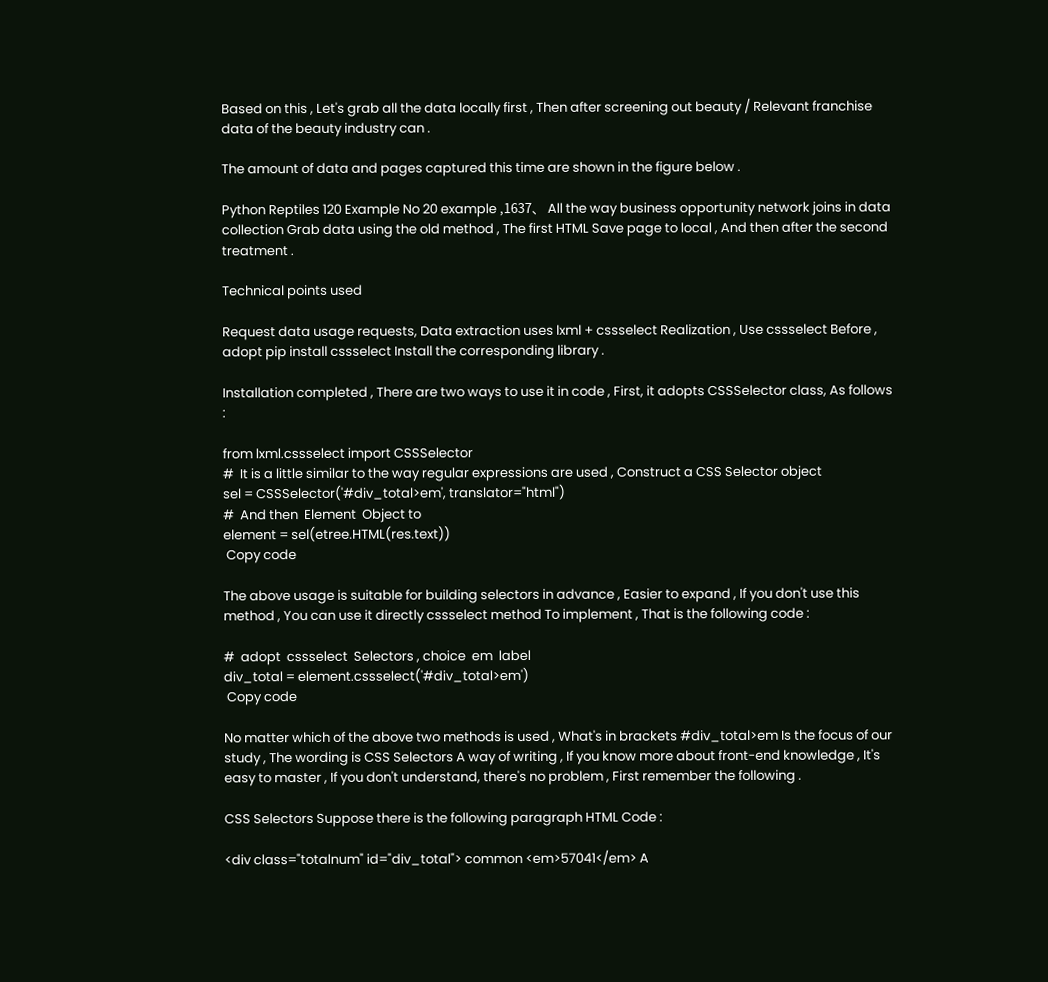Based on this , Let's grab all the data locally first , Then after screening out beauty / Relevant franchise data of the beauty industry can .

The amount of data and pages captured this time are shown in the figure below .

Python Reptiles 120 Example No 20 example ,1637、 All the way business opportunity network joins in data collection Grab data using the old method , The first HTML Save page to local , And then after the second treatment .

Technical points used

Request data usage requests, Data extraction uses lxml + cssselect Realization , Use cssselect Before , adopt pip install cssselect Install the corresponding library .

Installation completed , There are two ways to use it in code , First, it adopts CSSSelector class, As follows :

from lxml.cssselect import CSSSelector
#  It is a little similar to the way regular expressions are used , Construct a CSS Selector object
sel = CSSSelector('#div_total>em', translator="html")
#  And then  Element  Object to
element = sel(etree.HTML(res.text))
 Copy code

The above usage is suitable for building selectors in advance , Easier to expand , If you don't use this method , You can use it directly cssselect method To implement , That is the following code :

#  adopt  cssselect  Selectors , choice  em  label
div_total = element.cssselect('#div_total>em')
 Copy code

No matter which of the above two methods is used , What's in brackets #div_total>em Is the focus of our study , The wording is CSS Selectors A way of writing , If you know more about front-end knowledge , It's easy to master , If you don't understand, there's no problem , First remember the following .

CSS Selectors Suppose there is the following paragraph HTML Code :

<div class="totalnum" id="div_total"> common <em>57041</em> A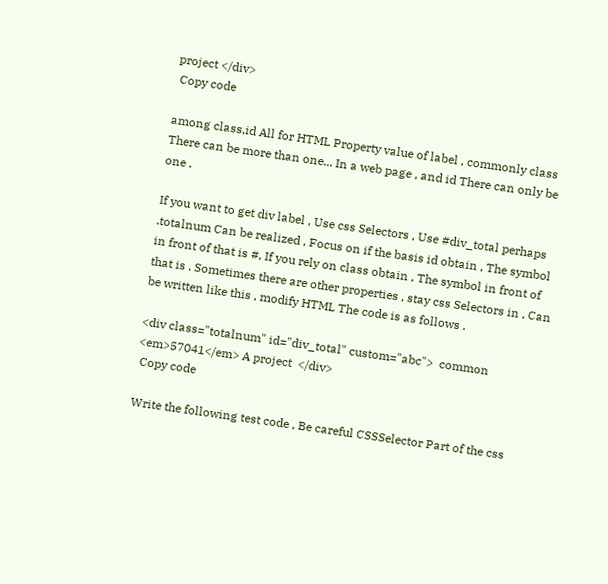project </div>
 Copy code

among class,id All for HTML Property value of label , commonly class There can be more than one... In a web page , and id There can only be one .

If you want to get div label , Use css Selectors , Use #div_total perhaps .totalnum Can be realized , Focus on if the basis id obtain , The symbol in front of that is #, If you rely on class obtain , The symbol in front of that is . Sometimes there are other properties , stay css Selectors in , Can be written like this , modify HTML The code is as follows .

<div class="totalnum" id="div_total" custom="abc">  common <em>57041</em> A project  </div>
 Copy code

Write the following test code , Be careful CSSSelector Part of the css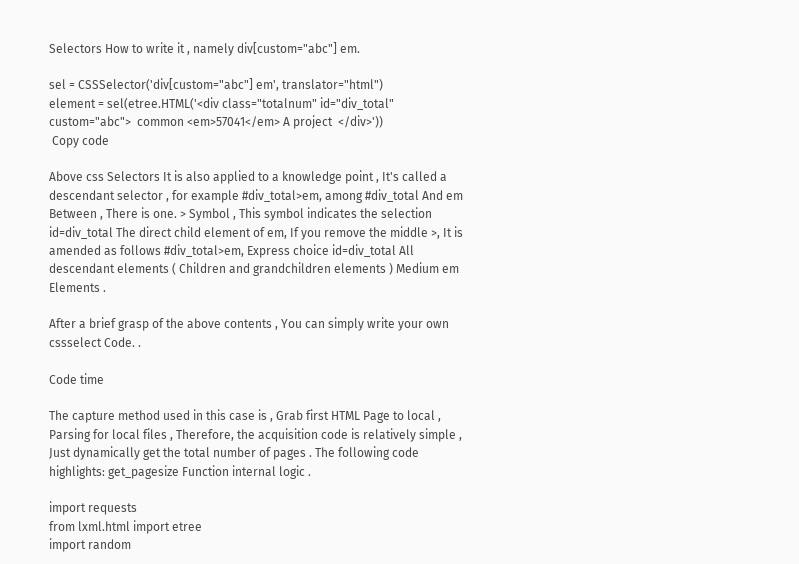Selectors How to write it , namely div[custom="abc"] em.

sel = CSSSelector('div[custom="abc"] em', translator="html")
element = sel(etree.HTML('<div class="totalnum" id="div_total" custom="abc">  common <em>57041</em> A project  </div>'))
 Copy code

Above css Selectors It is also applied to a knowledge point , It's called a descendant selector , for example #div_total>em, among #div_total And em Between , There is one. > Symbol , This symbol indicates the selection id=div_total The direct child element of em, If you remove the middle >, It is amended as follows #div_total>em, Express choice id=div_total All descendant elements ( Children and grandchildren elements ) Medium em Elements .

After a brief grasp of the above contents , You can simply write your own cssselect Code. .

Code time

The capture method used in this case is , Grab first HTML Page to local , Parsing for local files , Therefore, the acquisition code is relatively simple , Just dynamically get the total number of pages . The following code highlights: get_pagesize Function internal logic .

import requests
from lxml.html import etree
import random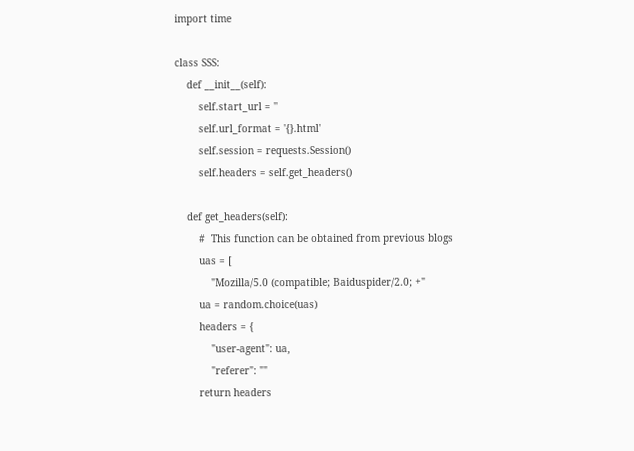import time

class SSS:
    def __init__(self):
        self.start_url = ''
        self.url_format = '{}.html'
        self.session = requests.Session()
        self.headers = self.get_headers()

    def get_headers(self):
        #  This function can be obtained from previous blogs
        uas = [
            "Mozilla/5.0 (compatible; Baiduspider/2.0; +"
        ua = random.choice(uas)
        headers = {
            "user-agent": ua,
            "referer": ""
        return headers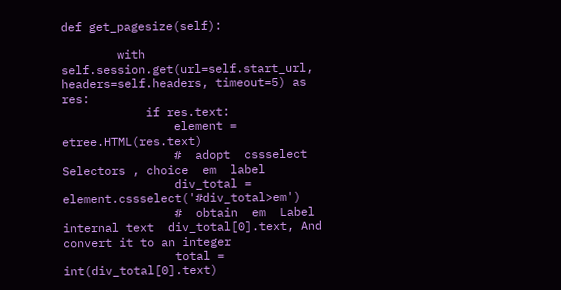def get_pagesize(self):

        with self.session.get(url=self.start_url, headers=self.headers, timeout=5) as res:
            if res.text:
                element = etree.HTML(res.text)
                #  adopt  cssselect  Selectors , choice  em  label
                div_total = element.cssselect('#div_total>em')
                #  obtain  em  Label internal text  div_total[0].text, And convert it to an integer
                total = int(div_total[0].text)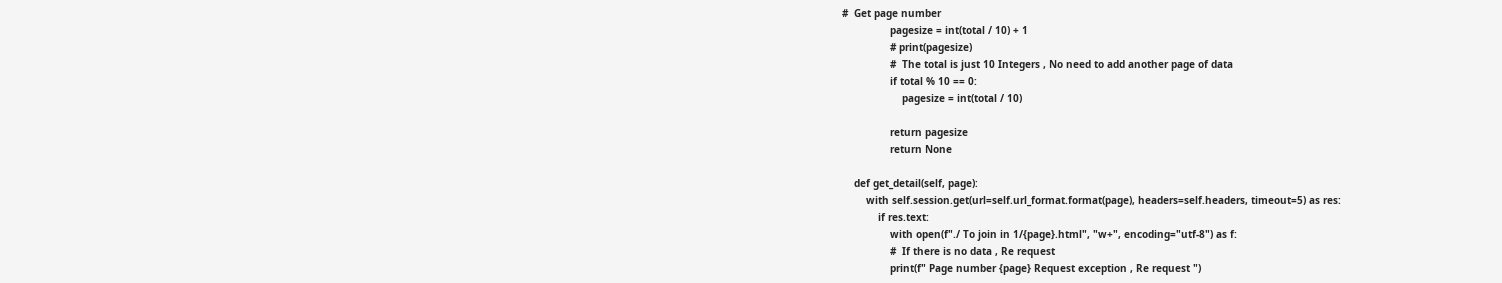#  Get page number
                pagesize = int(total / 10) + 1
                # print(pagesize)
                #  The total is just 10 Integers , No need to add another page of data
                if total % 10 == 0:
                    pagesize = int(total / 10)

                return pagesize
                return None

    def get_detail(self, page):
        with self.session.get(url=self.url_format.format(page), headers=self.headers, timeout=5) as res:
            if res.text:
                with open(f"./ To join in 1/{page}.html", "w+", encoding="utf-8") as f:
                #  If there is no data , Re request
                print(f" Page number {page} Request exception , Re request ")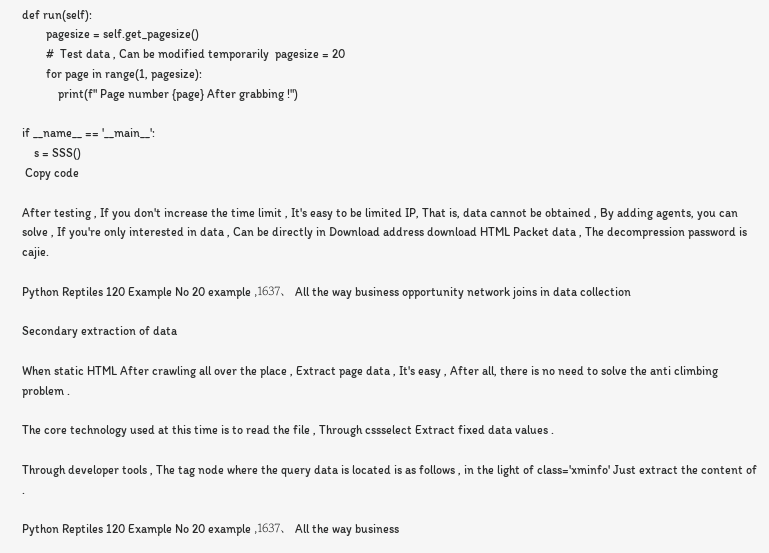def run(self):
        pagesize = self.get_pagesize()
        #  Test data , Can be modified temporarily  pagesize = 20
        for page in range(1, pagesize):
            print(f" Page number {page} After grabbing !")

if __name__ == '__main__':
    s = SSS()
 Copy code

After testing , If you don't increase the time limit , It's easy to be limited IP, That is, data cannot be obtained , By adding agents, you can solve , If you're only interested in data , Can be directly in Download address download HTML Packet data , The decompression password is cajie.

Python Reptiles 120 Example No 20 example ,1637、 All the way business opportunity network joins in data collection

Secondary extraction of data

When static HTML After crawling all over the place , Extract page data , It's easy , After all, there is no need to solve the anti climbing problem .

The core technology used at this time is to read the file , Through cssselect Extract fixed data values .

Through developer tools , The tag node where the query data is located is as follows , in the light of class='xminfo' Just extract the content of .

Python Reptiles 120 Example No 20 example ,1637、 All the way business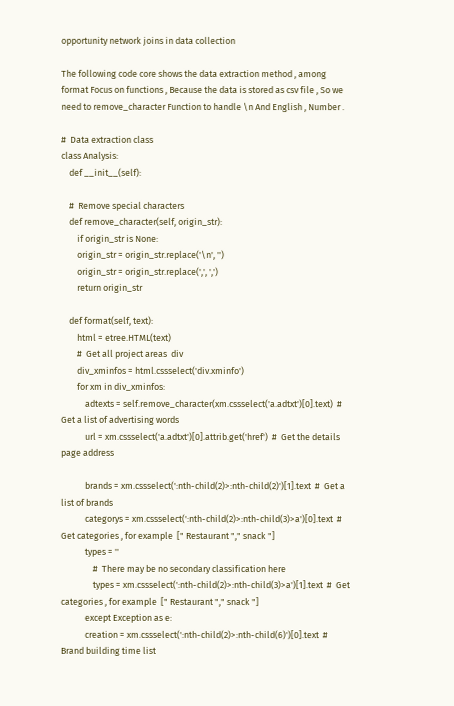opportunity network joins in data collection

The following code core shows the data extraction method , among format Focus on functions , Because the data is stored as csv file , So we need to remove_character Function to handle \n And English , Number .

#  Data extraction class
class Analysis:
    def __init__(self):

    #  Remove special characters
    def remove_character(self, origin_str):
        if origin_str is None:
        origin_str = origin_str.replace('\n', '')
        origin_str = origin_str.replace(',', ',')
        return origin_str

    def format(self, text):
        html = etree.HTML(text)
        #  Get all project areas  div
        div_xminfos = html.cssselect('div.xminfo')
        for xm in div_xminfos:
            adtexts = self.remove_character(xm.cssselect('a.adtxt')[0].text)  #  Get a list of advertising words
            url = xm.cssselect('a.adtxt')[0].attrib.get('href')  #  Get the details page address

            brands = xm.cssselect(':nth-child(2)>:nth-child(2)')[1].text  #  Get a list of brands
            categorys = xm.cssselect(':nth-child(2)>:nth-child(3)>a')[0].text  #  Get categories , for example  [" Restaurant "," snack "]
            types = ''
                #  There may be no secondary classification here
                types = xm.cssselect(':nth-child(2)>:nth-child(3)>a')[1].text  #  Get categories , for example  [" Restaurant "," snack "]
            except Exception as e:
            creation = xm.cssselect(':nth-child(2)>:nth-child(6)')[0].text  #  Brand building time list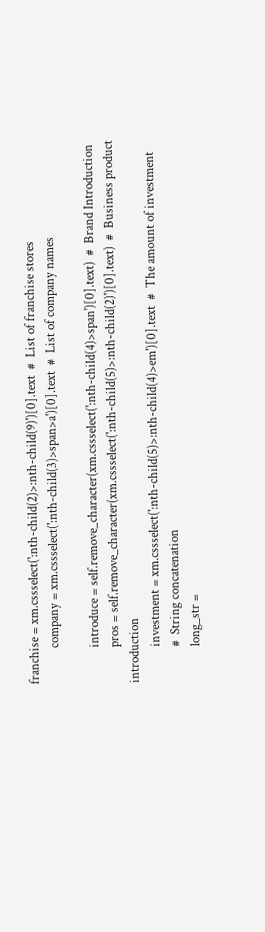franchise = xm.cssselect(':nth-child(2)>:nth-child(9)')[0].text  #  List of franchise stores
            company = xm.cssselect(':nth-child(3)>span>a')[0].text  #  List of company names

            introduce = self.remove_character(xm.cssselect(':nth-child(4)>span')[0].text)  #  Brand Introduction
            pros = self.remove_character(xm.cssselect(':nth-child(5)>:nth-child(2)')[0].text)  #  Business product introduction
            investment = xm.cssselect(':nth-child(5)>:nth-child(4)>em')[0].text  #  The amount of investment
            #  String concatenation
            long_str =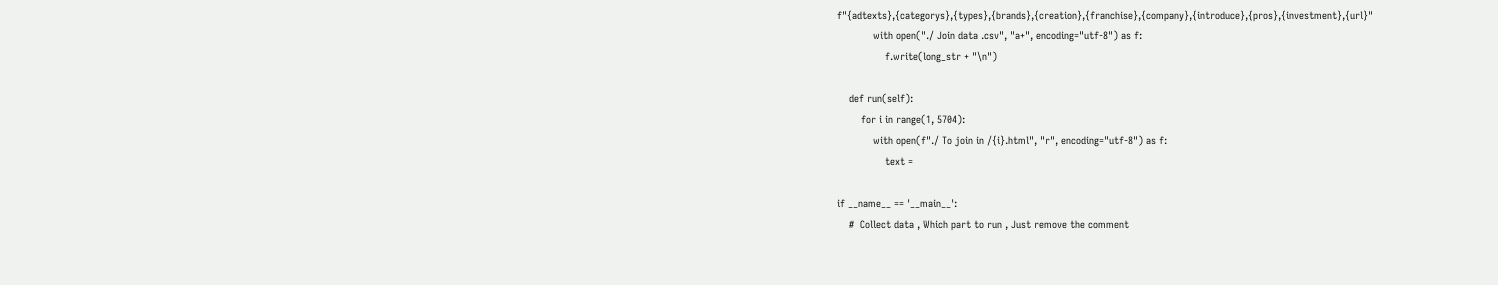f"{adtexts},{categorys},{types},{brands},{creation},{franchise},{company},{introduce},{pros},{investment},{url}"
            with open("./ Join data .csv", "a+", encoding="utf-8") as f:
                f.write(long_str + "\n")

    def run(self):
        for i in range(1, 5704):
            with open(f"./ To join in /{i}.html", "r", encoding="utf-8") as f:
                text =

if __name__ == '__main__':
    #  Collect data , Which part to run , Just remove the comment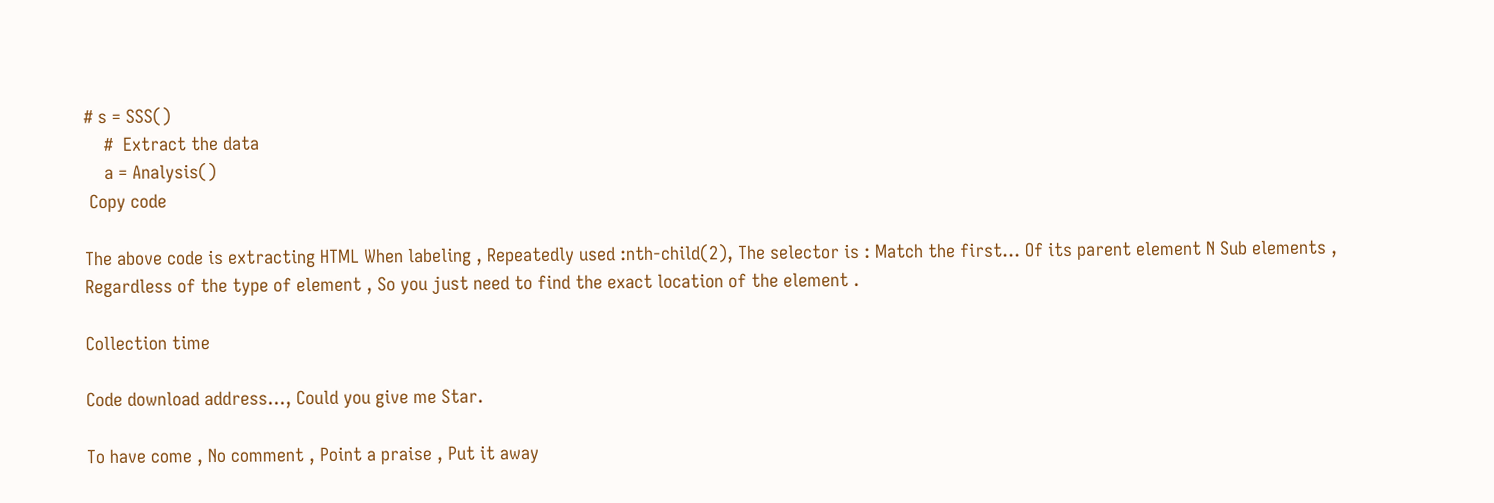# s = SSS()
    #  Extract the data
    a = Analysis()
 Copy code

The above code is extracting HTML When labeling , Repeatedly used :nth-child(2), The selector is : Match the first... Of its parent element N Sub elements , Regardless of the type of element , So you just need to find the exact location of the element .

Collection time

Code download address…, Could you give me Star.

To have come , No comment , Point a praise , Put it away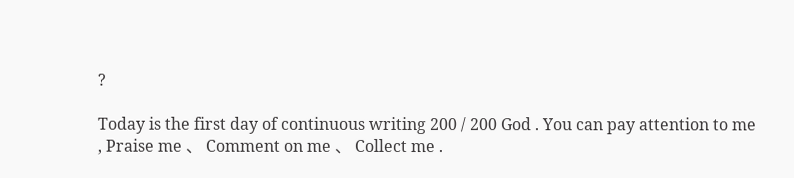?

Today is the first day of continuous writing 200 / 200 God . You can pay attention to me , Praise me 、 Comment on me 、 Collect me .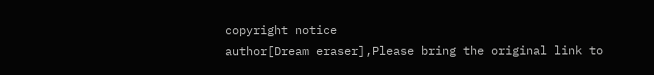copyright notice
author[Dream eraser],Please bring the original link to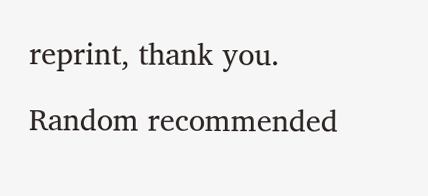reprint, thank you.

Random recommended